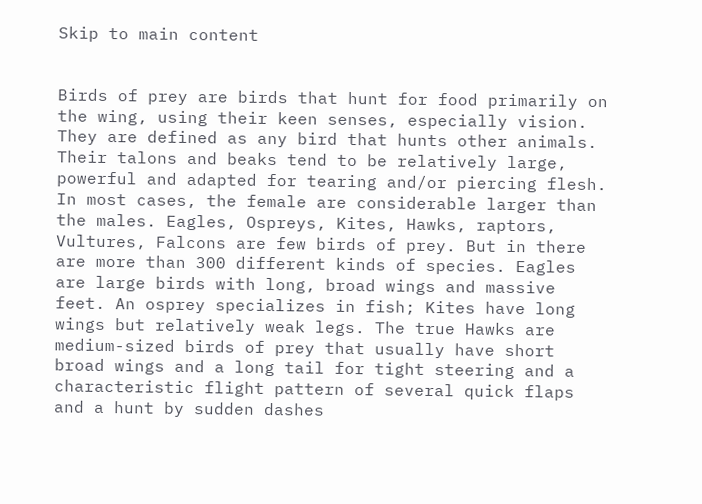Skip to main content


Birds of prey are birds that hunt for food primarily on the wing, using their keen senses, especially vision. They are defined as any bird that hunts other animals. Their talons and beaks tend to be relatively large, powerful and adapted for tearing and/or piercing flesh. In most cases, the female are considerable larger than the males. Eagles, Ospreys, Kites, Hawks, raptors, Vultures, Falcons are few birds of prey. But in there are more than 300 different kinds of species. Eagles are large birds with long, broad wings and massive feet. An osprey specializes in fish; Kites have long wings but relatively weak legs. The true Hawks are medium-sized birds of prey that usually have short broad wings and a long tail for tight steering and a characteristic flight pattern of several quick flaps and a hunt by sudden dashes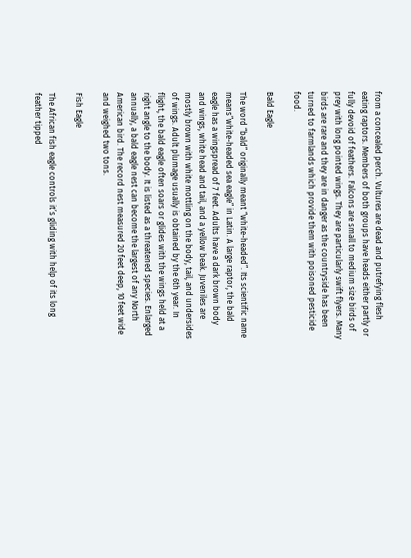from a concealed perch. Vultures are dead and putrefying flesh eating raptors. Members of both groups have heads either partly or fully devoid of feathers. Falcons are small to medium size birds of prey with long pointed wings. They are particularly swift flyers. Many birds are rare and they are in danger as the countryside has been turned to farmlands which provide them with poisoned pesticide food.

Bald Eagle

The word “bald” originally meant “white-headed”. Its scientific name means”white-headed sea eagle” in Latin. A large raptor, the bald eagle has a wingspread of 7 feet. Adults have a dark brown body and wings, white head and tail, and a yellow beak. Juveniles are mostly brown with white mottling on the body, tail, and undersides of wings. Adult plumage usually is obtained by the 6th year. In flight, the bald eagle often soars or glides with the wings held at a right angle to the body. It is listed as a threatened species. Enlarged annually, a bald eagle nest can become the largest of any North American bird. The record nest measured 20 feet deep, 10 feet wide and weighed two tons.

Fish Eagle

The African fish eagle controls it’s gliding with help of its long feather tipped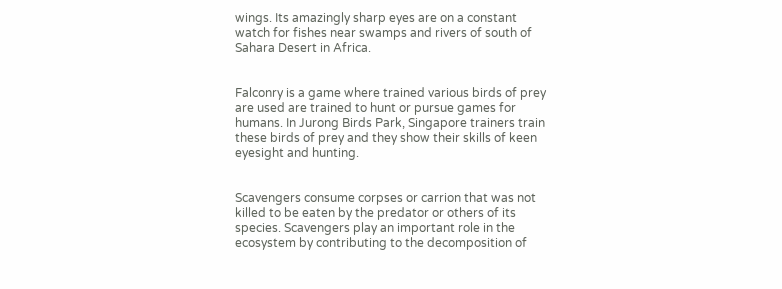wings. Its amazingly sharp eyes are on a constant watch for fishes near swamps and rivers of south of Sahara Desert in Africa.


Falconry is a game where trained various birds of prey are used are trained to hunt or pursue games for humans. In Jurong Birds Park, Singapore trainers train these birds of prey and they show their skills of keen eyesight and hunting.


Scavengers consume corpses or carrion that was not killed to be eaten by the predator or others of its species. Scavengers play an important role in the ecosystem by contributing to the decomposition of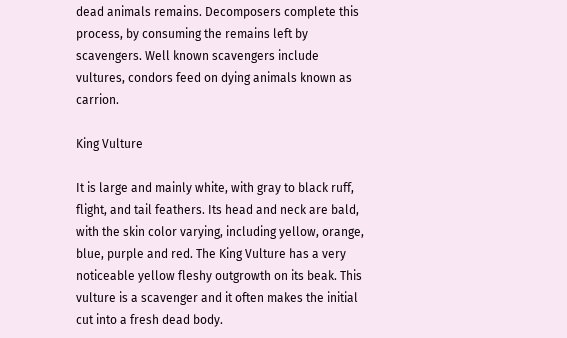dead animals remains. Decomposers complete this process, by consuming the remains left by scavengers. Well known scavengers include vultures, condors feed on dying animals known as carrion.

King Vulture

It is large and mainly white, with gray to black ruff, flight, and tail feathers. Its head and neck are bald, with the skin color varying, including yellow, orange, blue, purple and red. The King Vulture has a very noticeable yellow fleshy outgrowth on its beak. This vulture is a scavenger and it often makes the initial cut into a fresh dead body.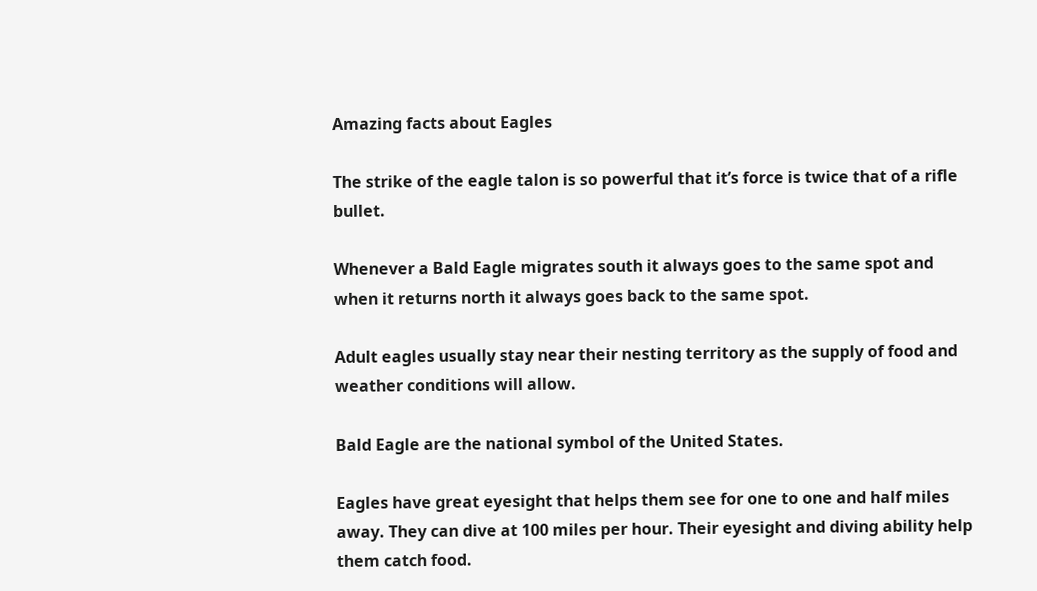Amazing facts about Eagles

The strike of the eagle talon is so powerful that it’s force is twice that of a rifle bullet.

Whenever a Bald Eagle migrates south it always goes to the same spot and when it returns north it always goes back to the same spot.

Adult eagles usually stay near their nesting territory as the supply of food and weather conditions will allow.

Bald Eagle are the national symbol of the United States.

Eagles have great eyesight that helps them see for one to one and half miles away. They can dive at 100 miles per hour. Their eyesight and diving ability help them catch food.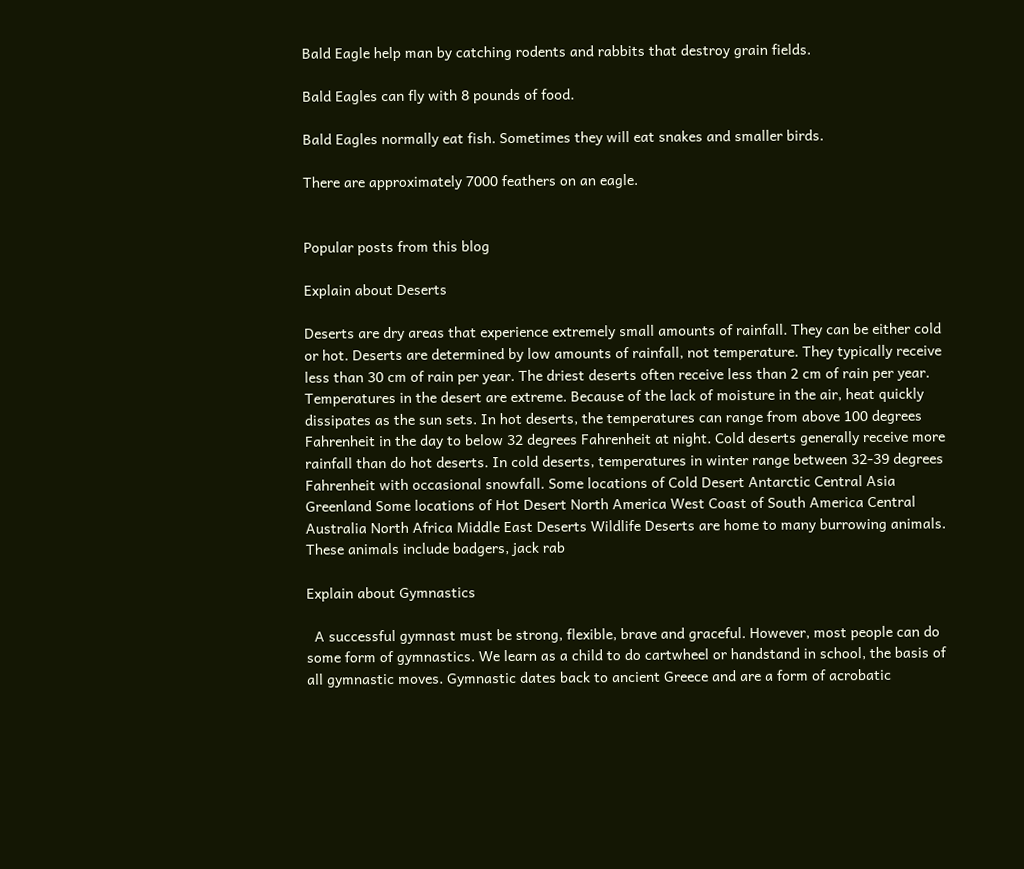Bald Eagle help man by catching rodents and rabbits that destroy grain fields.

Bald Eagles can fly with 8 pounds of food.

Bald Eagles normally eat fish. Sometimes they will eat snakes and smaller birds.

There are approximately 7000 feathers on an eagle.


Popular posts from this blog

Explain about Deserts

Deserts are dry areas that experience extremely small amounts of rainfall. They can be either cold or hot. Deserts are determined by low amounts of rainfall, not temperature. They typically receive less than 30 cm of rain per year. The driest deserts often receive less than 2 cm of rain per year. Temperatures in the desert are extreme. Because of the lack of moisture in the air, heat quickly dissipates as the sun sets. In hot deserts, the temperatures can range from above 100 degrees Fahrenheit in the day to below 32 degrees Fahrenheit at night. Cold deserts generally receive more rainfall than do hot deserts. In cold deserts, temperatures in winter range between 32-39 degrees Fahrenheit with occasional snowfall. Some locations of Cold Desert Antarctic Central Asia Greenland Some locations of Hot Desert North America West Coast of South America Central Australia North Africa Middle East Deserts Wildlife Deserts are home to many burrowing animals. These animals include badgers, jack rab

Explain about Gymnastics

  A successful gymnast must be strong, flexible, brave and graceful. However, most people can do some form of gymnastics. We learn as a child to do cartwheel or handstand in school, the basis of all gymnastic moves. Gymnastic dates back to ancient Greece and are a form of acrobatic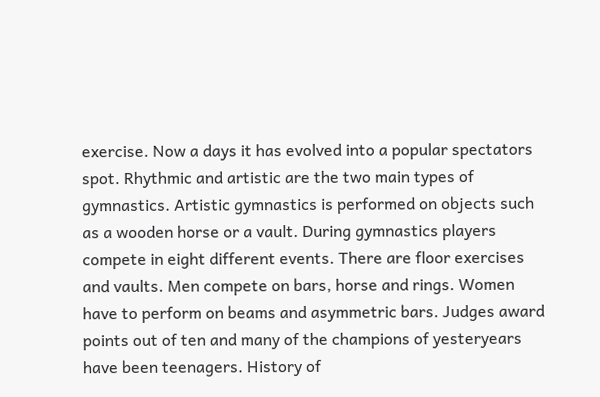exercise. Now a days it has evolved into a popular spectators spot. Rhythmic and artistic are the two main types of gymnastics. Artistic gymnastics is performed on objects such as a wooden horse or a vault. During gymnastics players compete in eight different events. There are floor exercises and vaults. Men compete on bars, horse and rings. Women have to perform on beams and asymmetric bars. Judges award points out of ten and many of the champions of yesteryears have been teenagers. History of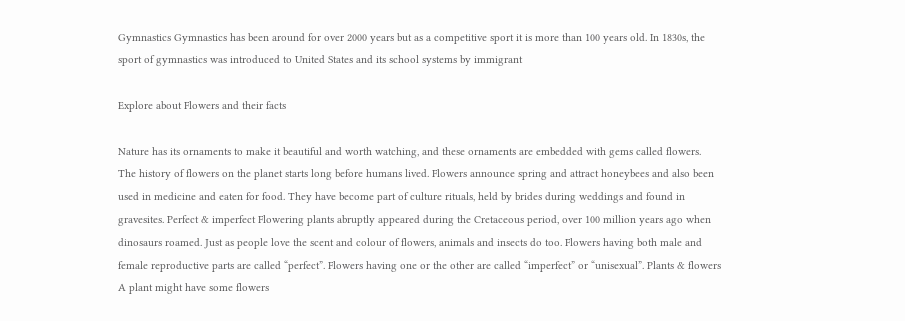Gymnastics Gymnastics has been around for over 2000 years but as a competitive sport it is more than 100 years old. In 1830s, the sport of gymnastics was introduced to United States and its school systems by immigrant

Explore about Flowers and their facts

Nature has its ornaments to make it beautiful and worth watching, and these ornaments are embedded with gems called flowers. The history of flowers on the planet starts long before humans lived. Flowers announce spring and attract honeybees and also been used in medicine and eaten for food. They have become part of culture rituals, held by brides during weddings and found in gravesites. Perfect & imperfect Flowering plants abruptly appeared during the Cretaceous period, over 100 million years ago when dinosaurs roamed. Just as people love the scent and colour of flowers, animals and insects do too. Flowers having both male and female reproductive parts are called “perfect”. Flowers having one or the other are called “imperfect” or “unisexual”. Plants & flowers A plant might have some flowers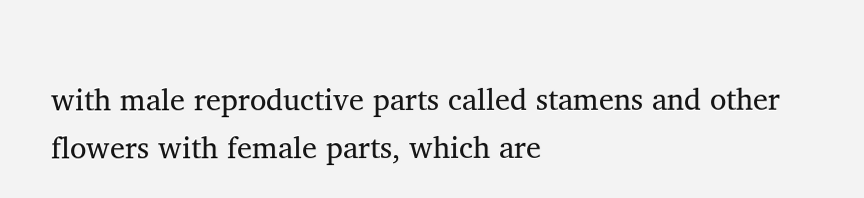with male reproductive parts called stamens and other flowers with female parts, which are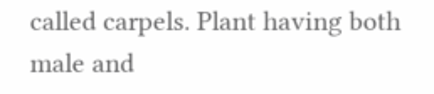called carpels. Plant having both male and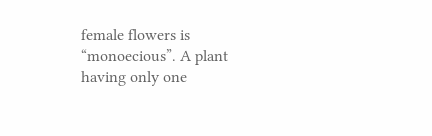female flowers is “monoecious”. A plant having only one